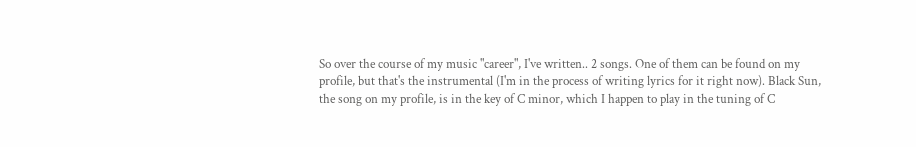So over the course of my music "career", I've written.. 2 songs. One of them can be found on my profile, but that's the instrumental (I'm in the process of writing lyrics for it right now). Black Sun, the song on my profile, is in the key of C minor, which I happen to play in the tuning of C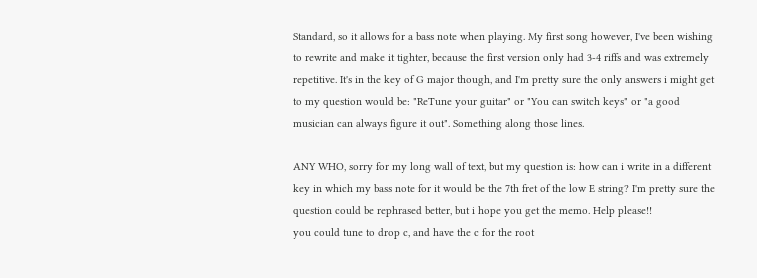Standard, so it allows for a bass note when playing. My first song however, I've been wishing to rewrite and make it tighter, because the first version only had 3-4 riffs and was extremely repetitive. It's in the key of G major though, and I'm pretty sure the only answers i might get to my question would be: "ReTune your guitar" or "You can switch keys" or "a good musician can always figure it out". Something along those lines.

ANY WHO, sorry for my long wall of text, but my question is: how can i write in a different key in which my bass note for it would be the 7th fret of the low E string? I'm pretty sure the question could be rephrased better, but i hope you get the memo. Help please!!
you could tune to drop c, and have the c for the root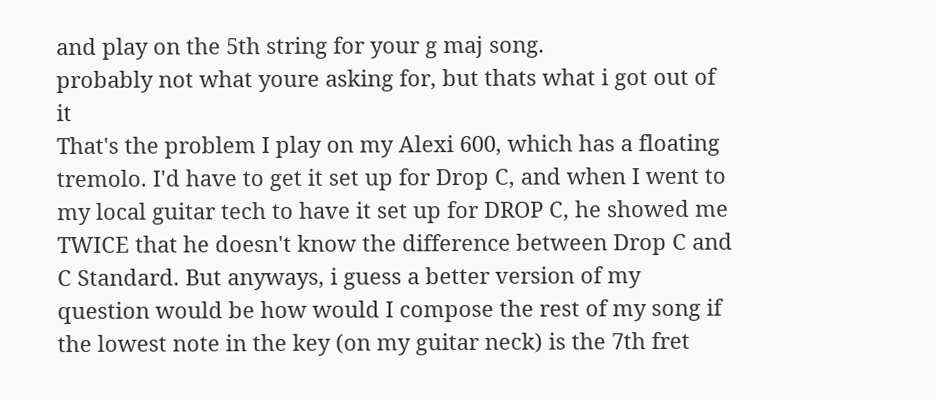and play on the 5th string for your g maj song.
probably not what youre asking for, but thats what i got out of it
That's the problem I play on my Alexi 600, which has a floating tremolo. I'd have to get it set up for Drop C, and when I went to my local guitar tech to have it set up for DROP C, he showed me TWICE that he doesn't know the difference between Drop C and C Standard. But anyways, i guess a better version of my question would be how would I compose the rest of my song if the lowest note in the key (on my guitar neck) is the 7th fret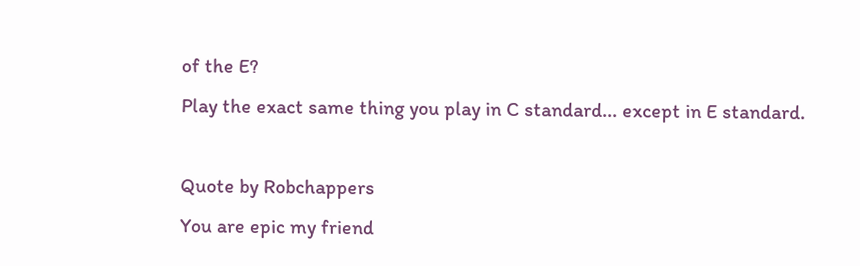of the E?
Play the exact same thing you play in C standard... except in E standard.

Quote by Robchappers
You are epic my friend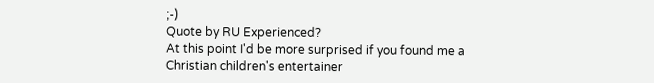;-)
Quote by RU Experienced?
At this point I'd be more surprised if you found me a Christian children's entertainer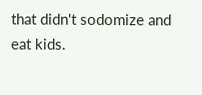that didn't sodomize and eat kids.